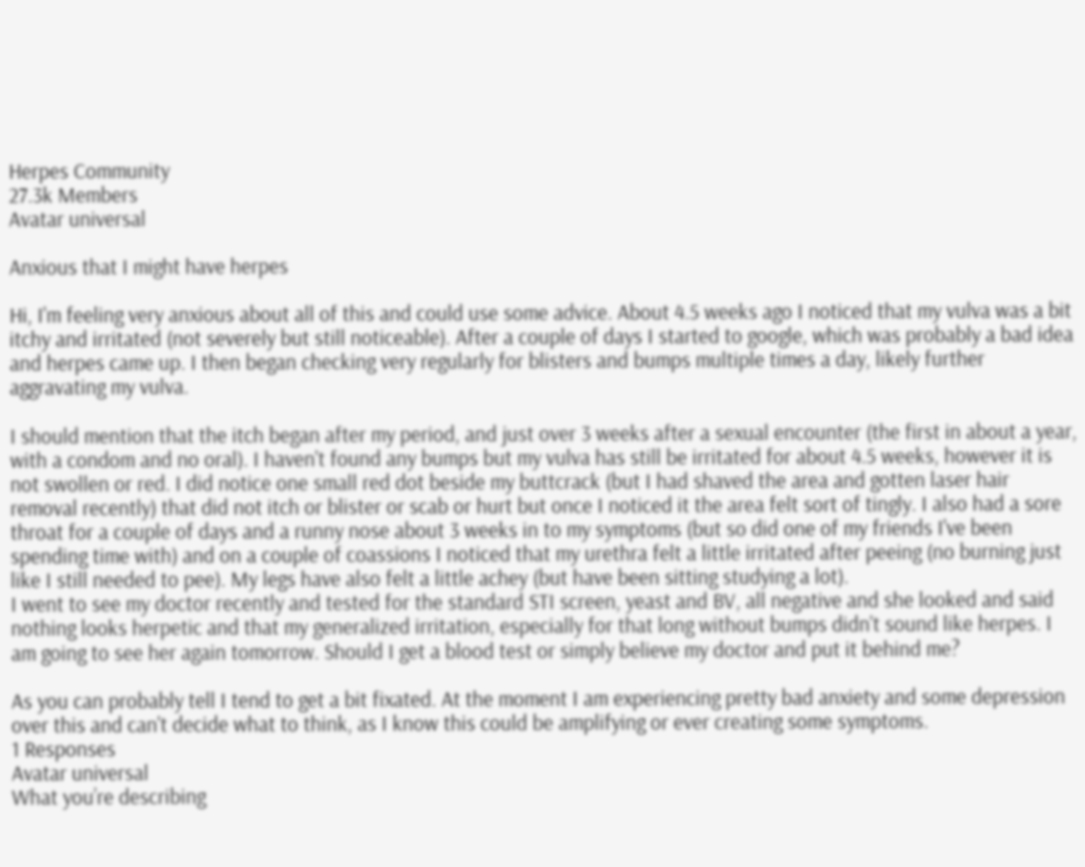Herpes Community
27.3k Members
Avatar universal

Anxious that I might have herpes

Hi, I'm feeling very anxious about all of this and could use some advice. About 4.5 weeks ago I noticed that my vulva was a bit itchy and irritated (not severely but still noticeable). After a couple of days I started to google, which was probably a bad idea and herpes came up. I then began checking very regularly for blisters and bumps multiple times a day, likely further aggravating my vulva.

I should mention that the itch began after my period, and just over 3 weeks after a sexual encounter (the first in about a year, with a condom and no oral). I haven't found any bumps but my vulva has still be irritated for about 4.5 weeks, however it is not swollen or red. I did notice one small red dot beside my buttcrack (but I had shaved the area and gotten laser hair removal recently) that did not itch or blister or scab or hurt but once I noticed it the area felt sort of tingly. I also had a sore throat for a couple of days and a runny nose about 3 weeks in to my symptoms (but so did one of my friends I've been spending time with) and on a couple of coassions I noticed that my urethra felt a little irritated after peeing (no burning just like I still needed to pee). My legs have also felt a little achey (but have been sitting studying a lot).
I went to see my doctor recently and tested for the standard STI screen, yeast and BV, all negative and she looked and said nothing looks herpetic and that my generalized irritation, especially for that long without bumps didn't sound like herpes. I am going to see her again tomorrow. Should I get a blood test or simply believe my doctor and put it behind me?

As you can probably tell I tend to get a bit fixated. At the moment I am experiencing pretty bad anxiety and some depression over this and can't decide what to think, as I know this could be amplifying or ever creating some symptoms.
1 Responses
Avatar universal
What you’re describing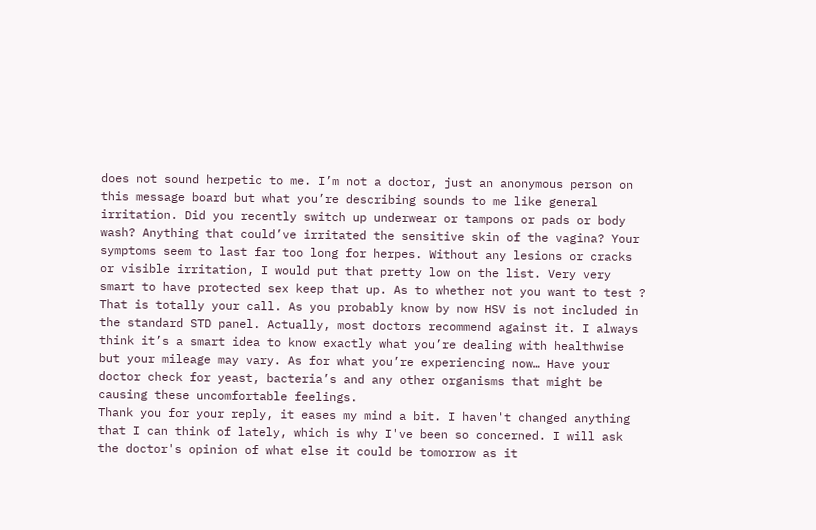does not sound herpetic to me. I’m not a doctor, just an anonymous person on this message board but what you’re describing sounds to me like general irritation. Did you recently switch up underwear or tampons or pads or body wash? Anything that could’ve irritated the sensitive skin of the vagina? Your symptoms seem to last far too long for herpes. Without any lesions or cracks or visible irritation, I would put that pretty low on the list. Very very smart to have protected sex keep that up. As to whether not you want to test ? That is totally your call. As you probably know by now HSV is not included in the standard STD panel. Actually, most doctors recommend against it. I always think it’s a smart idea to know exactly what you’re dealing with healthwise but your mileage may vary. As for what you’re experiencing now… Have your doctor check for yeast, bacteria’s and any other organisms that might be causing these uncomfortable feelings.
Thank you for your reply, it eases my mind a bit. I haven't changed anything that I can think of lately, which is why I've been so concerned. I will ask the doctor's opinion of what else it could be tomorrow as it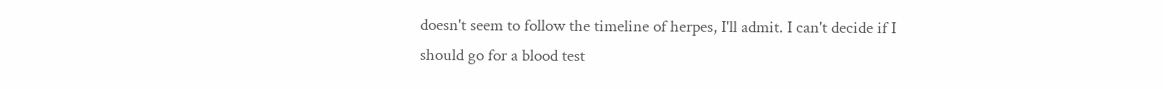doesn't seem to follow the timeline of herpes, I'll admit. I can't decide if I should go for a blood test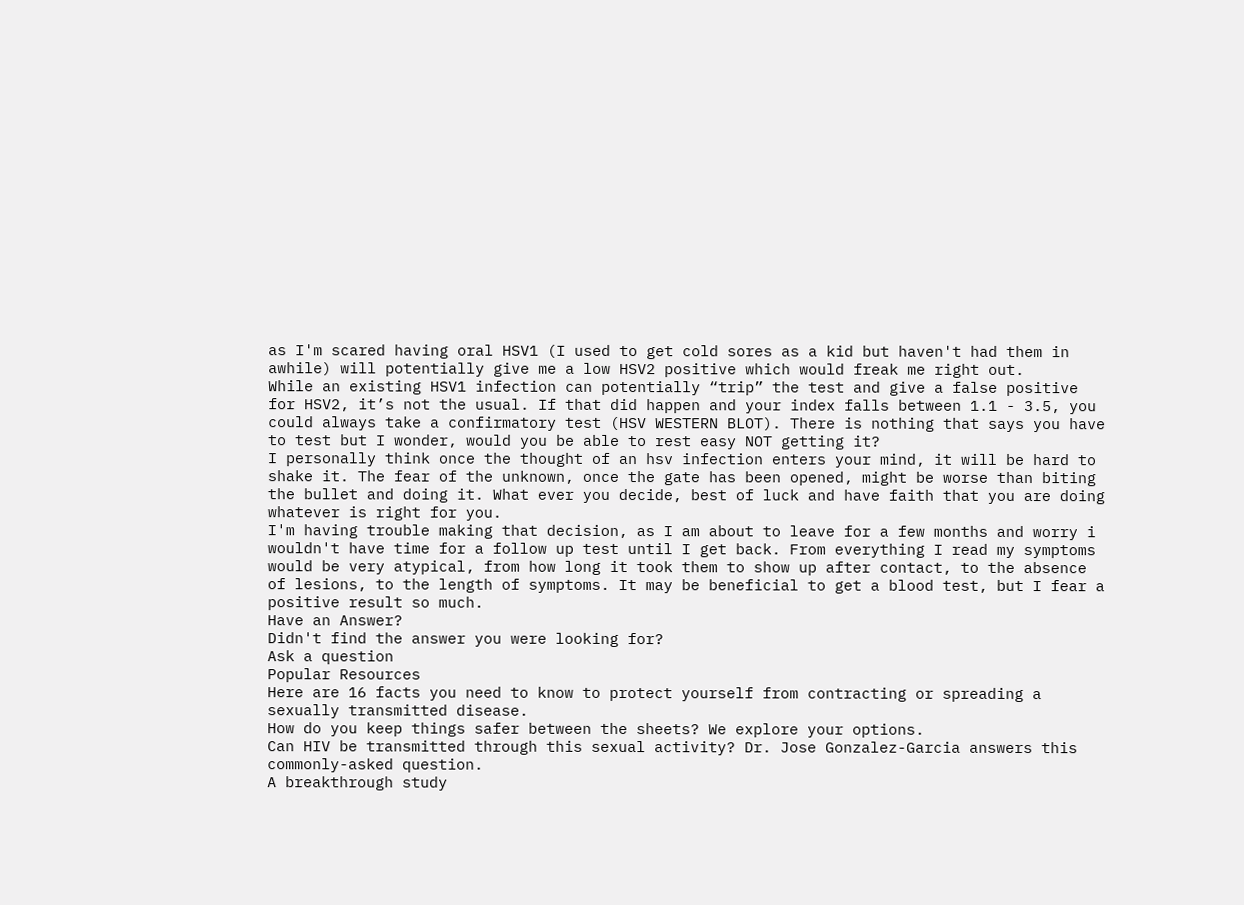as I'm scared having oral HSV1 (I used to get cold sores as a kid but haven't had them in awhile) will potentially give me a low HSV2 positive which would freak me right out.
While an existing HSV1 infection can potentially “trip” the test and give a false positive for HSV2, it’s not the usual. If that did happen and your index falls between 1.1 - 3.5, you could always take a confirmatory test (HSV WESTERN BLOT). There is nothing that says you have to test but I wonder, would you be able to rest easy NOT getting it?
I personally think once the thought of an hsv infection enters your mind, it will be hard to shake it. The fear of the unknown, once the gate has been opened, might be worse than biting the bullet and doing it. What ever you decide, best of luck and have faith that you are doing whatever is right for you.
I'm having trouble making that decision, as I am about to leave for a few months and worry i wouldn't have time for a follow up test until I get back. From everything I read my symptoms would be very atypical, from how long it took them to show up after contact, to the absence of lesions, to the length of symptoms. It may be beneficial to get a blood test, but I fear a positive result so much.
Have an Answer?
Didn't find the answer you were looking for?
Ask a question
Popular Resources
Here are 16 facts you need to know to protect yourself from contracting or spreading a sexually transmitted disease.
How do you keep things safer between the sheets? We explore your options.
Can HIV be transmitted through this sexual activity? Dr. Jose Gonzalez-Garcia answers this commonly-asked question.
A breakthrough study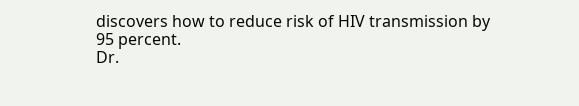discovers how to reduce risk of HIV transmission by 95 percent.
Dr.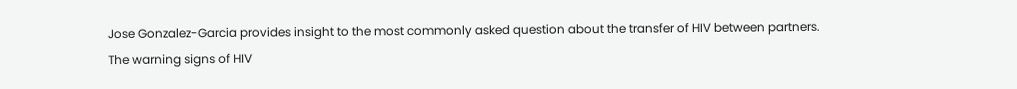Jose Gonzalez-Garcia provides insight to the most commonly asked question about the transfer of HIV between partners.
The warning signs of HIV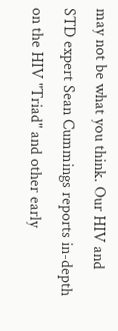may not be what you think. Our HIV and STD expert Sean Cummings reports in-depth on the HIV "Triad" and other early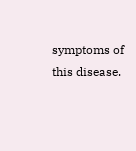symptoms of this disease.